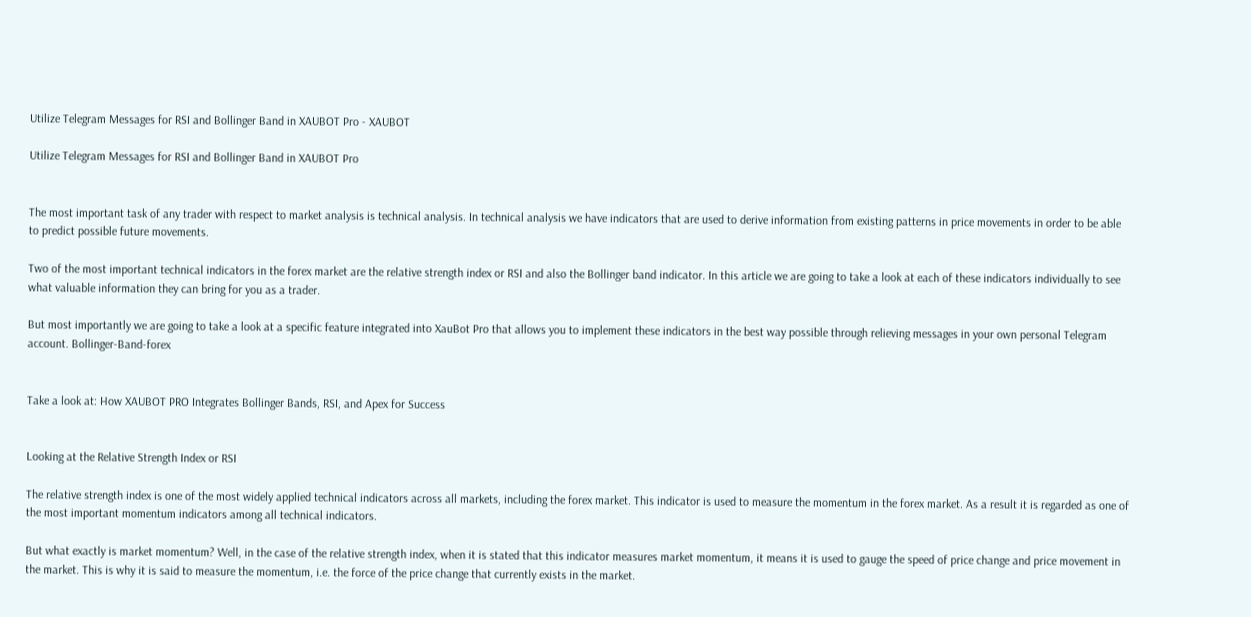Utilize Telegram Messages for RSI and Bollinger Band in XAUBOT Pro - XAUBOT

Utilize Telegram Messages for RSI and Bollinger Band in XAUBOT Pro


The most important task of any trader with respect to market analysis is technical analysis. In technical analysis we have indicators that are used to derive information from existing patterns in price movements in order to be able to predict possible future movements.

Two of the most important technical indicators in the forex market are the relative strength index or RSI and also the Bollinger band indicator. In this article we are going to take a look at each of these indicators individually to see what valuable information they can bring for you as a trader.

But most importantly we are going to take a look at a specific feature integrated into XauBot Pro that allows you to implement these indicators in the best way possible through relieving messages in your own personal Telegram account. Bollinger-Band-forex


Take a look at: How XAUBOT PRO Integrates Bollinger Bands, RSI, and Apex for Success


Looking at the Relative Strength Index or RSI

The relative strength index is one of the most widely applied technical indicators across all markets, including the forex market. This indicator is used to measure the momentum in the forex market. As a result it is regarded as one of the most important momentum indicators among all technical indicators.

But what exactly is market momentum? Well, in the case of the relative strength index, when it is stated that this indicator measures market momentum, it means it is used to gauge the speed of price change and price movement in the market. This is why it is said to measure the momentum, i.e. the force of the price change that currently exists in the market.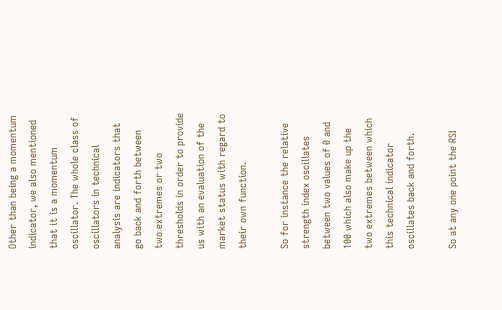Other than being a momentum indicator, we also mentioned that it is a momentum oscillator. The whole class of oscillators in technical analysis are indicators that go back and forth between two extremes or two thresholds in order to provide us with an evaluation of the market status with regard to their own function.

So for instance the relative strength index oscillates between two values of 0 and 100 which also make up the two extremes between which this technical indicator oscillates back and forth.

So at any one point the RSI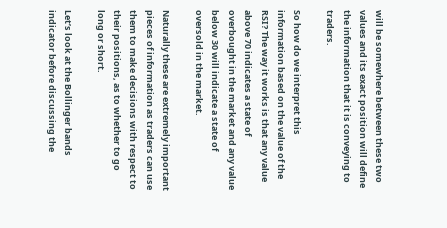will be somewhere between these two values and its exact position will define the information that it is conveying to traders.

So how do we interpret this information based on the value of the RSI? The way it works is that any value above 70 indicates a state of overbought in the market and any value below 30 will indicate a state of oversold in the market.

Naturally these are extremely important pieces of information as traders can use them to make decisions with respect to their positions, as to whether to go long or short.

Let’s look at the Bollinger bands indicator before discussing the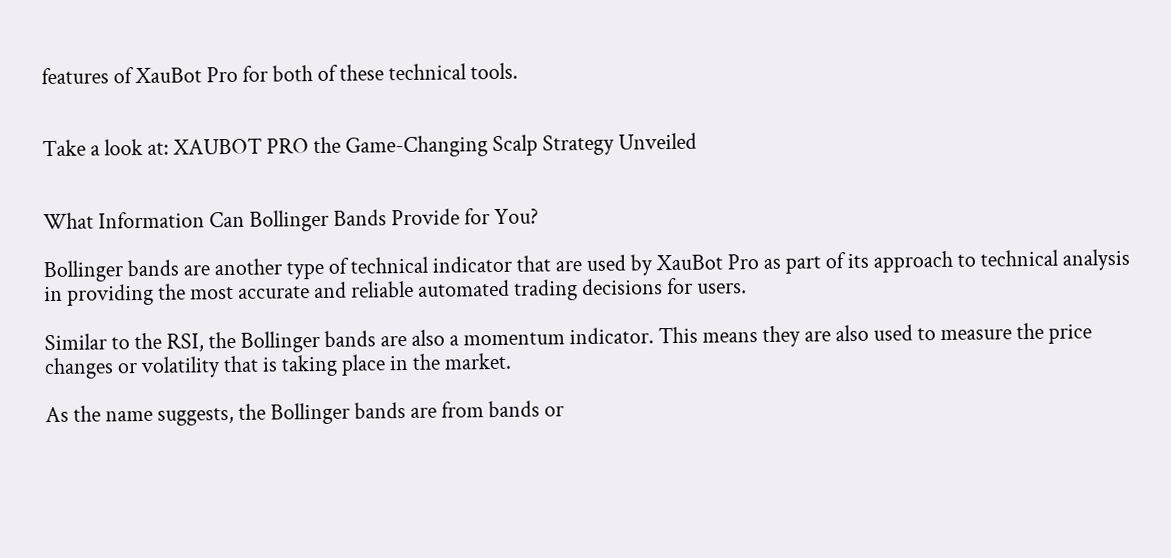features of XauBot Pro for both of these technical tools.


Take a look at: XAUBOT PRO the Game-Changing Scalp Strategy Unveiled


What Information Can Bollinger Bands Provide for You?

Bollinger bands are another type of technical indicator that are used by XauBot Pro as part of its approach to technical analysis in providing the most accurate and reliable automated trading decisions for users.

Similar to the RSI, the Bollinger bands are also a momentum indicator. This means they are also used to measure the price changes or volatility that is taking place in the market.

As the name suggests, the Bollinger bands are from bands or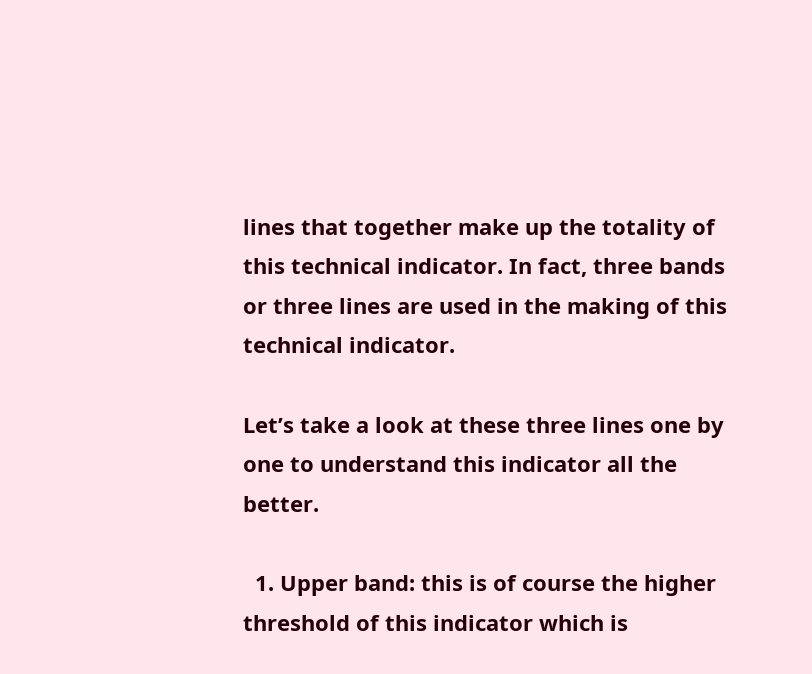lines that together make up the totality of this technical indicator. In fact, three bands or three lines are used in the making of this technical indicator.

Let’s take a look at these three lines one by one to understand this indicator all the better.

  1. Upper band: this is of course the higher threshold of this indicator which is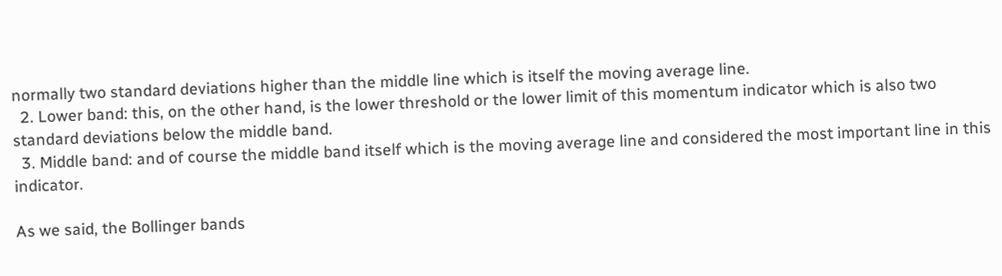normally two standard deviations higher than the middle line which is itself the moving average line.
  2. Lower band: this, on the other hand, is the lower threshold or the lower limit of this momentum indicator which is also two standard deviations below the middle band.
  3. Middle band: and of course the middle band itself which is the moving average line and considered the most important line in this indicator.

As we said, the Bollinger bands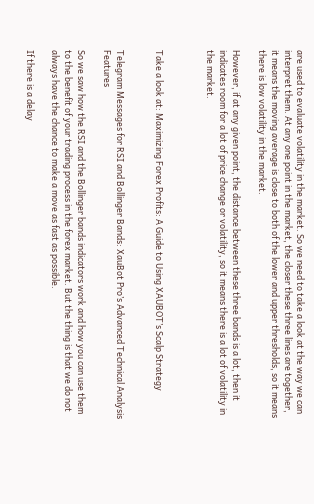are used to evaluate volatility in the market. So we need to take a look at the way we can interpret them. At any one point in the market, the closer these three lines are together, it means the moving average is close to both of the lower and upper thresholds, so it means there is low volatility in the market.

However, if at any given point, the distance between these three bands is a lot, then it indicates room for a lot of price change or volatility, so it means there is a lot of volatility in the market.



Take a look at: Maximizing Forex Profits: A Guide to Using XAUBOT’s Scalp Strategy


Telegram Messages for RSI and Bollinger Bands: XauBot Pro’s Advanced Technical Analysis Features

So we saw how the RSI and the Bollinger bands indicators work and how you can use them to the benefit of your trading process in the forex market. But the thing is that we do not always have the chance to make a move as fast as possible.

If there is a delay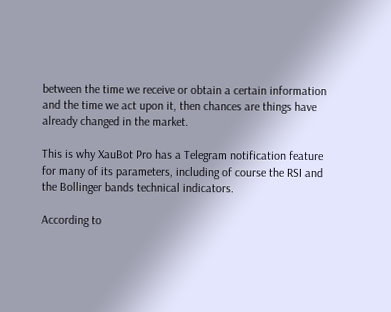between the time we receive or obtain a certain information and the time we act upon it, then chances are things have already changed in the market.

This is why XauBot Pro has a Telegram notification feature for many of its parameters, including of course the RSI and the Bollinger bands technical indicators.

According to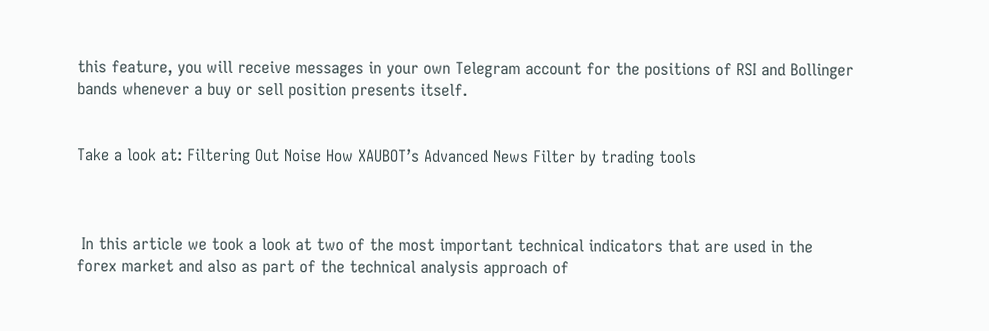this feature, you will receive messages in your own Telegram account for the positions of RSI and Bollinger bands whenever a buy or sell position presents itself.


Take a look at: Filtering Out Noise How XAUBOT’s Advanced News Filter by trading tools



 In this article we took a look at two of the most important technical indicators that are used in the forex market and also as part of the technical analysis approach of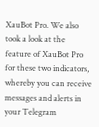XauBot Pro. We also took a look at the feature of XauBot Pro for these two indicators, whereby you can receive messages and alerts in your Telegram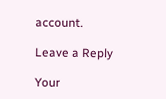account.

Leave a Reply

Your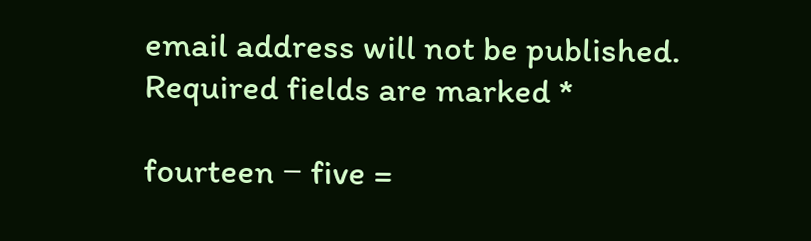email address will not be published. Required fields are marked *

fourteen − five =